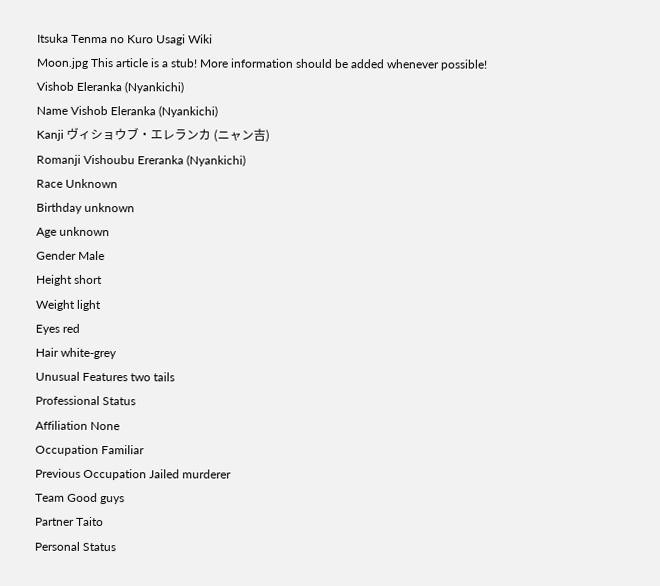Itsuka Tenma no Kuro Usagi Wiki
Moon.jpg This article is a stub! More information should be added whenever possible!
Vishob Eleranka (Nyankichi)
Name Vishob Eleranka (Nyankichi)
Kanji ヴィショウブ・エレランカ (ニャン吉)
Romanji Vishoubu Ereranka (Nyankichi)
Race Unknown
Birthday unknown
Age unknown
Gender Male
Height short
Weight light
Eyes red
Hair white-grey
Unusual Features two tails
Professional Status
Affiliation None
Occupation Familiar
Previous Occupation Jailed murderer
Team Good guys
Partner Taito
Personal Status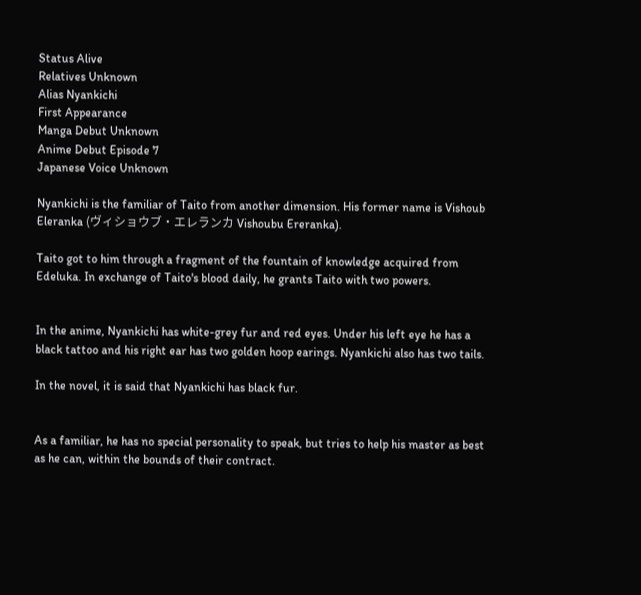Status Alive
Relatives Unknown
Alias Nyankichi
First Appearance
Manga Debut Unknown
Anime Debut Episode 7
Japanese Voice Unknown

Nyankichi is the familiar of Taito from another dimension. His former name is Vishoub Eleranka (ヴィショウブ・エレランカ Vishoubu Ereranka).

Taito got to him through a fragment of the fountain of knowledge acquired from Edeluka. In exchange of Taito's blood daily, he grants Taito with two powers.


In the anime, Nyankichi has white-grey fur and red eyes. Under his left eye he has a black tattoo and his right ear has two golden hoop earings. Nyankichi also has two tails.

In the novel, it is said that Nyankichi has black fur.


As a familiar, he has no special personality to speak, but tries to help his master as best as he can, within the bounds of their contract.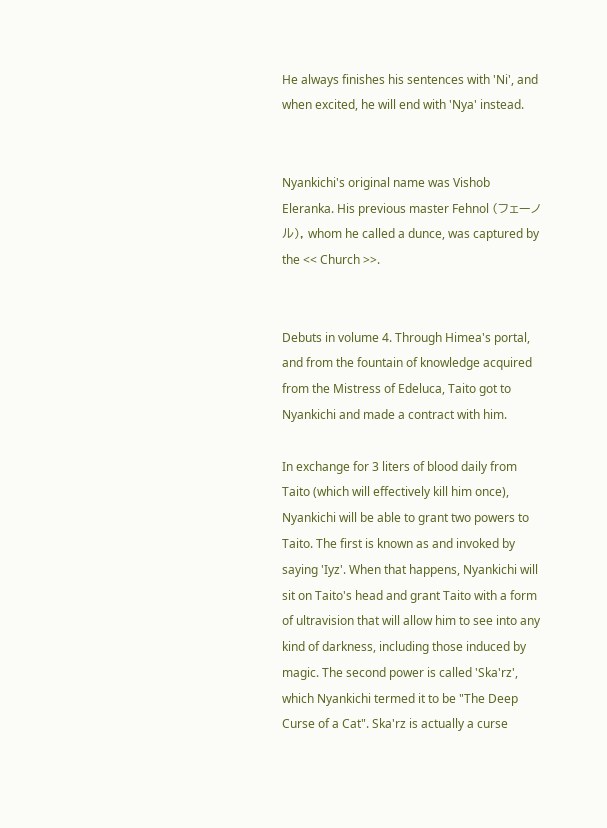He always finishes his sentences with 'Ni', and when excited, he will end with 'Nya' instead.


Nyankichi's original name was Vishob Eleranka. His previous master Fehnol (フェーノル), whom he called a dunce, was captured by the << Church >>.


Debuts in volume 4. Through Himea's portal, and from the fountain of knowledge acquired from the Mistress of Edeluca, Taito got to Nyankichi and made a contract with him.

In exchange for 3 liters of blood daily from Taito (which will effectively kill him once), Nyankichi will be able to grant two powers to Taito. The first is known as and invoked by saying 'Iyz'. When that happens, Nyankichi will sit on Taito's head and grant Taito with a form of ultravision that will allow him to see into any kind of darkness, including those induced by magic. The second power is called 'Ska'rz', which Nyankichi termed it to be "The Deep Curse of a Cat". Ska'rz is actually a curse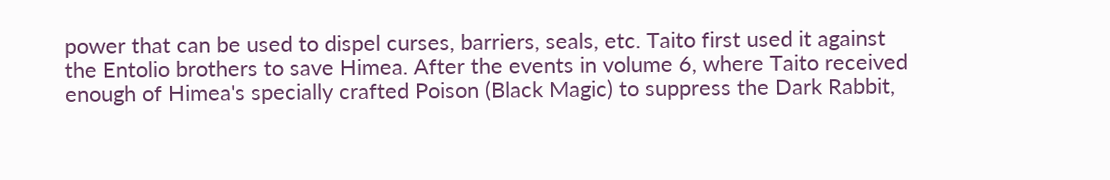power that can be used to dispel curses, barriers, seals, etc. Taito first used it against the Entolio brothers to save Himea. After the events in volume 6, where Taito received enough of Himea's specially crafted Poison (Black Magic) to suppress the Dark Rabbit,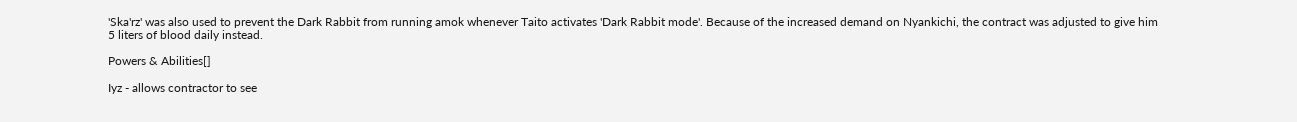'Ska'rz' was also used to prevent the Dark Rabbit from running amok whenever Taito activates 'Dark Rabbit mode'. Because of the increased demand on Nyankichi, the contract was adjusted to give him 5 liters of blood daily instead.

Powers & Abilities[]

Iyz - allows contractor to see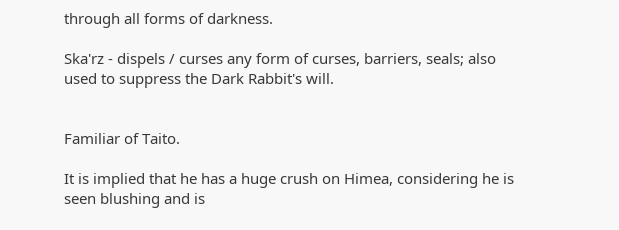through all forms of darkness.

Ska'rz - dispels / curses any form of curses, barriers, seals; also used to suppress the Dark Rabbit's will.


Familiar of Taito.

It is implied that he has a huge crush on Himea, considering he is seen blushing and is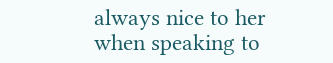always nice to her when speaking to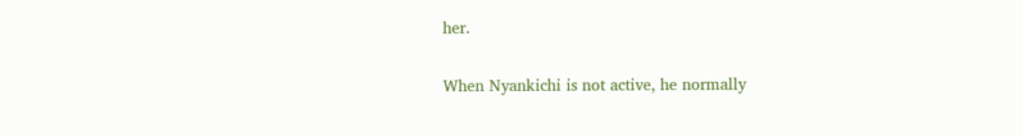her.


When Nyankichi is not active, he normally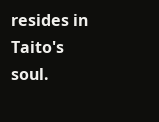resides in Taito's soul.